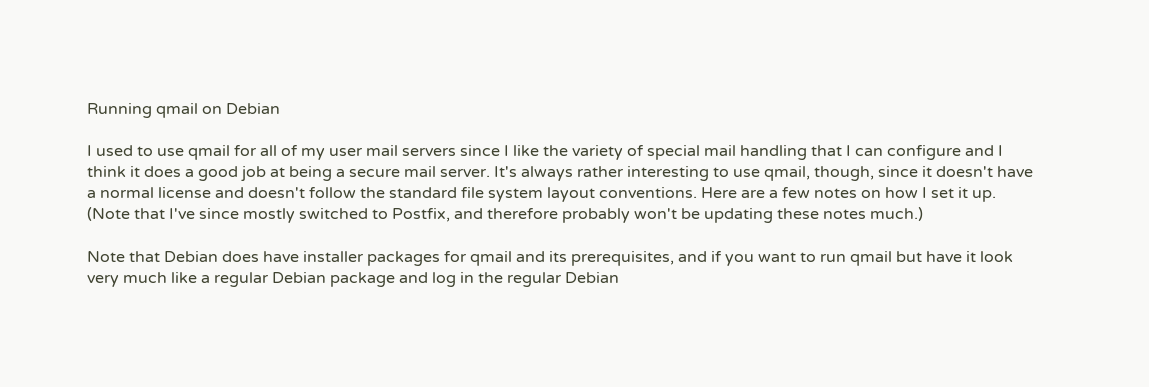Running qmail on Debian

I used to use qmail for all of my user mail servers since I like the variety of special mail handling that I can configure and I think it does a good job at being a secure mail server. It's always rather interesting to use qmail, though, since it doesn't have a normal license and doesn't follow the standard file system layout conventions. Here are a few notes on how I set it up. (Note that I've since mostly switched to Postfix, and therefore probably won't be updating these notes much.)

Note that Debian does have installer packages for qmail and its prerequisites, and if you want to run qmail but have it look very much like a regular Debian package and log in the regular Debian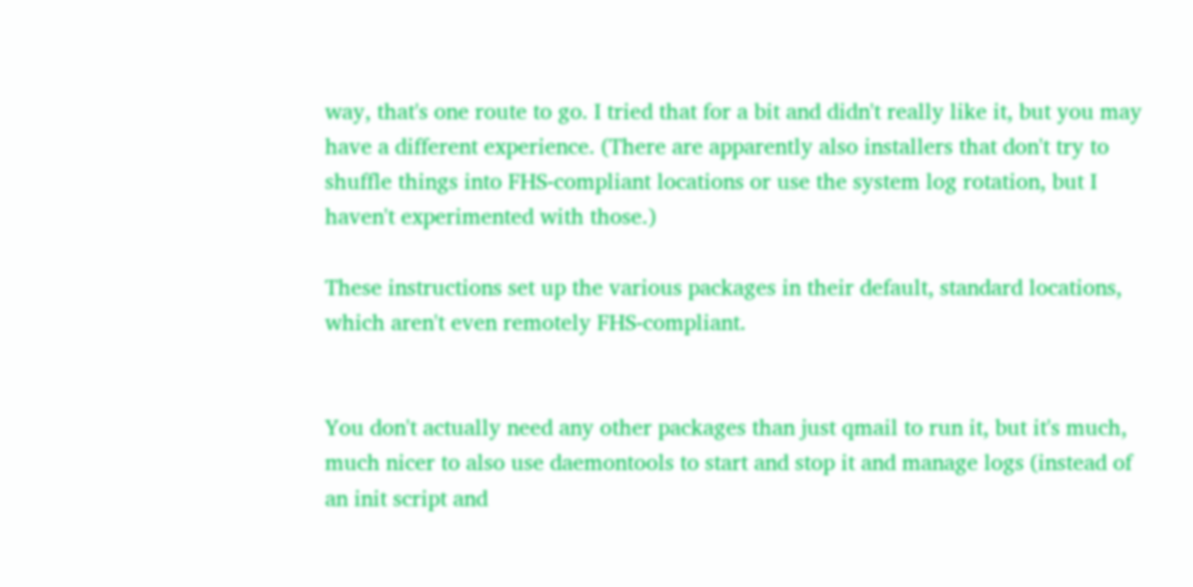way, that's one route to go. I tried that for a bit and didn't really like it, but you may have a different experience. (There are apparently also installers that don't try to shuffle things into FHS-compliant locations or use the system log rotation, but I haven't experimented with those.)

These instructions set up the various packages in their default, standard locations, which aren't even remotely FHS-compliant.


You don't actually need any other packages than just qmail to run it, but it's much, much nicer to also use daemontools to start and stop it and manage logs (instead of an init script and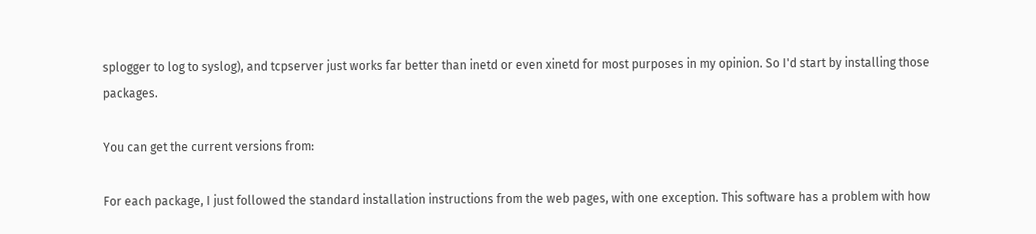splogger to log to syslog), and tcpserver just works far better than inetd or even xinetd for most purposes in my opinion. So I'd start by installing those packages.

You can get the current versions from:

For each package, I just followed the standard installation instructions from the web pages, with one exception. This software has a problem with how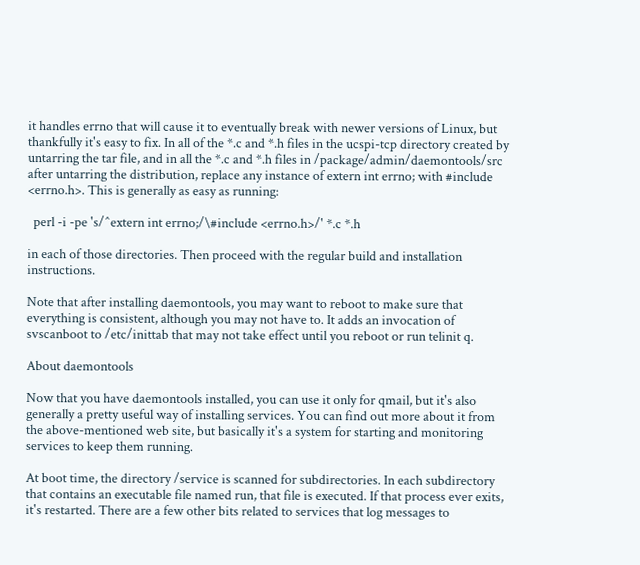it handles errno that will cause it to eventually break with newer versions of Linux, but thankfully it's easy to fix. In all of the *.c and *.h files in the ucspi-tcp directory created by untarring the tar file, and in all the *.c and *.h files in /package/admin/daemontools/src after untarring the distribution, replace any instance of extern int errno; with #include <errno.h>. This is generally as easy as running:

  perl -i -pe 's/^extern int errno;/\#include <errno.h>/' *.c *.h

in each of those directories. Then proceed with the regular build and installation instructions.

Note that after installing daemontools, you may want to reboot to make sure that everything is consistent, although you may not have to. It adds an invocation of svscanboot to /etc/inittab that may not take effect until you reboot or run telinit q.

About daemontools

Now that you have daemontools installed, you can use it only for qmail, but it's also generally a pretty useful way of installing services. You can find out more about it from the above-mentioned web site, but basically it's a system for starting and monitoring services to keep them running.

At boot time, the directory /service is scanned for subdirectories. In each subdirectory that contains an executable file named run, that file is executed. If that process ever exits, it's restarted. There are a few other bits related to services that log messages to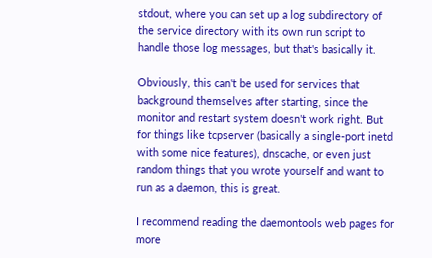stdout, where you can set up a log subdirectory of the service directory with its own run script to handle those log messages, but that's basically it.

Obviously, this can't be used for services that background themselves after starting, since the monitor and restart system doesn't work right. But for things like tcpserver (basically a single-port inetd with some nice features), dnscache, or even just random things that you wrote yourself and want to run as a daemon, this is great.

I recommend reading the daemontools web pages for more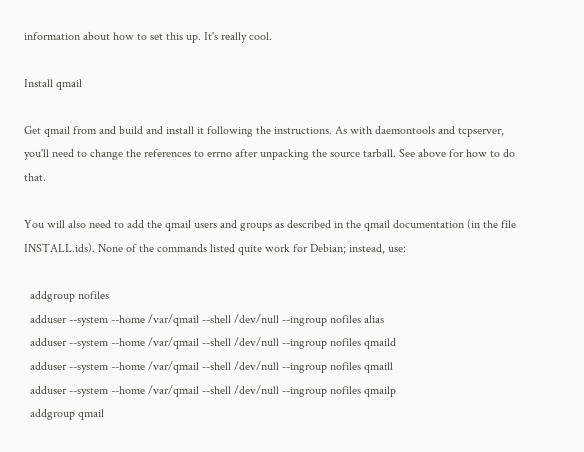information about how to set this up. It's really cool.

Install qmail

Get qmail from and build and install it following the instructions. As with daemontools and tcpserver, you'll need to change the references to errno after unpacking the source tarball. See above for how to do that.

You will also need to add the qmail users and groups as described in the qmail documentation (in the file INSTALL.ids). None of the commands listed quite work for Debian; instead, use:

  addgroup nofiles
  adduser --system --home /var/qmail --shell /dev/null --ingroup nofiles alias
  adduser --system --home /var/qmail --shell /dev/null --ingroup nofiles qmaild
  adduser --system --home /var/qmail --shell /dev/null --ingroup nofiles qmaill
  adduser --system --home /var/qmail --shell /dev/null --ingroup nofiles qmailp
  addgroup qmail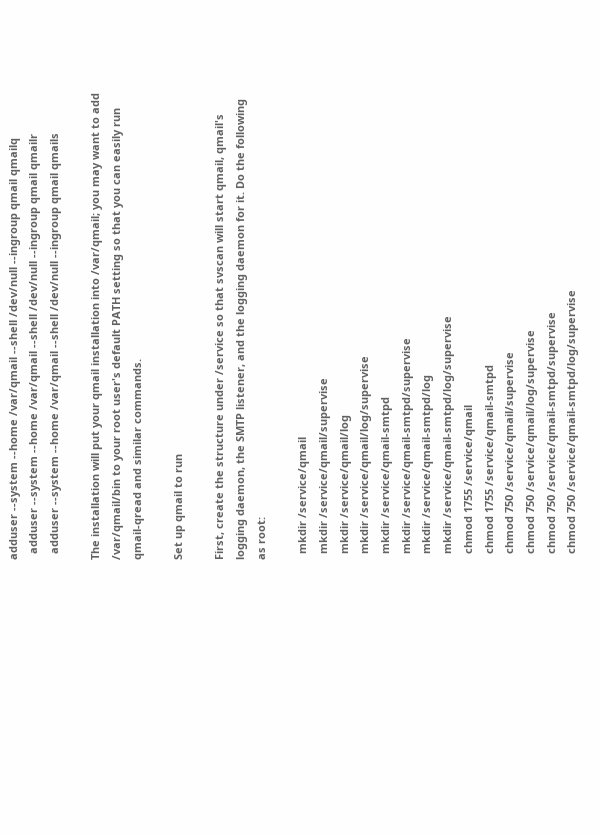adduser --system --home /var/qmail --shell /dev/null --ingroup qmail qmailq
  adduser --system --home /var/qmail --shell /dev/null --ingroup qmail qmailr
  adduser --system --home /var/qmail --shell /dev/null --ingroup qmail qmails

The installation will put your qmail installation into /var/qmail; you may want to add /var/qmail/bin to your root user's default PATH setting so that you can easily run qmail-qread and similar commands.

Set up qmail to run

First, create the structure under /service so that svscan will start qmail, qmail's logging daemon, the SMTP listener, and the logging daemon for it. Do the following as root:

  mkdir /service/qmail
  mkdir /service/qmail/supervise
  mkdir /service/qmail/log
  mkdir /service/qmail/log/supervise
  mkdir /service/qmail-smtpd
  mkdir /service/qmail-smtpd/supervise
  mkdir /service/qmail-smtpd/log
  mkdir /service/qmail-smtpd/log/supervise
  chmod 1755 /service/qmail
  chmod 1755 /service/qmail-smtpd
  chmod 750 /service/qmail/supervise
  chmod 750 /service/qmail/log/supervise
  chmod 750 /service/qmail-smtpd/supervise
  chmod 750 /service/qmail-smtpd/log/supervise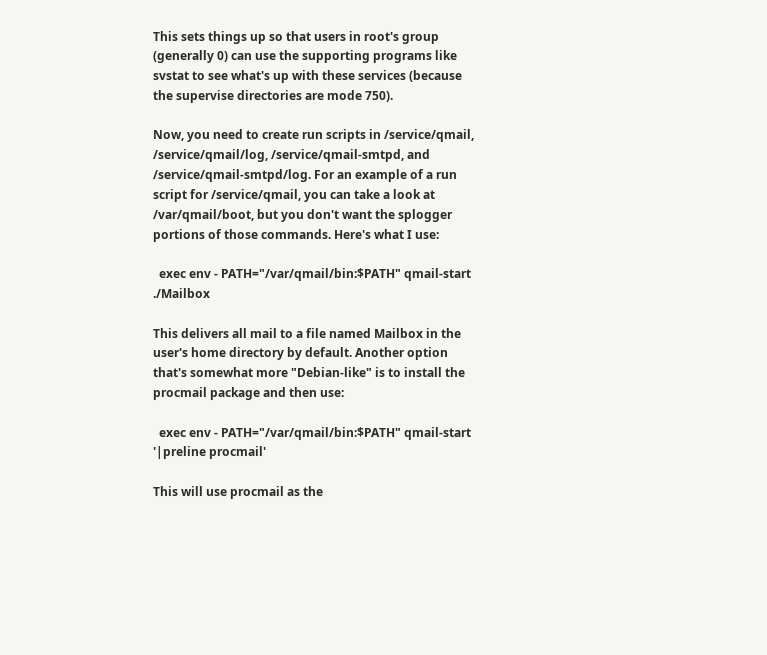This sets things up so that users in root's group (generally 0) can use the supporting programs like svstat to see what's up with these services (because the supervise directories are mode 750).

Now, you need to create run scripts in /service/qmail, /service/qmail/log, /service/qmail-smtpd, and /service/qmail-smtpd/log. For an example of a run script for /service/qmail, you can take a look at /var/qmail/boot, but you don't want the splogger portions of those commands. Here's what I use:

  exec env - PATH="/var/qmail/bin:$PATH" qmail-start ./Mailbox

This delivers all mail to a file named Mailbox in the user's home directory by default. Another option that's somewhat more "Debian-like" is to install the procmail package and then use:

  exec env - PATH="/var/qmail/bin:$PATH" qmail-start '|preline procmail'

This will use procmail as the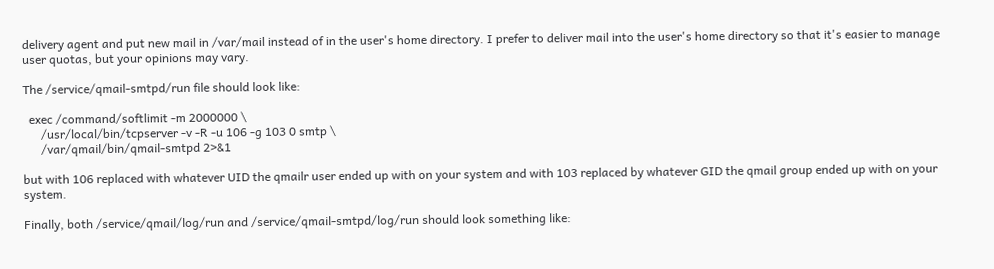delivery agent and put new mail in /var/mail instead of in the user's home directory. I prefer to deliver mail into the user's home directory so that it's easier to manage user quotas, but your opinions may vary.

The /service/qmail-smtpd/run file should look like:

  exec /command/softlimit -m 2000000 \
      /usr/local/bin/tcpserver -v -R -u 106 -g 103 0 smtp \
      /var/qmail/bin/qmail-smtpd 2>&1

but with 106 replaced with whatever UID the qmailr user ended up with on your system and with 103 replaced by whatever GID the qmail group ended up with on your system.

Finally, both /service/qmail/log/run and /service/qmail-smtpd/log/run should look something like: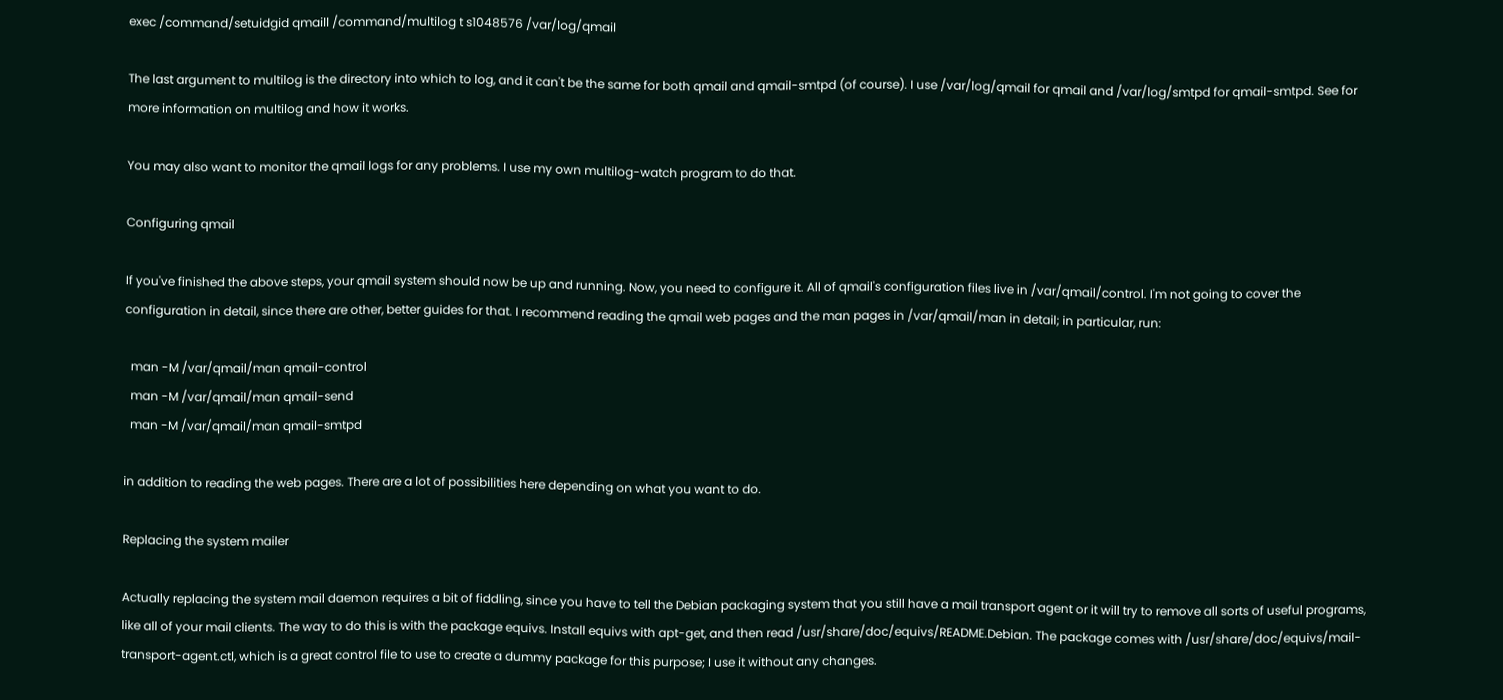exec /command/setuidgid qmaill /command/multilog t s1048576 /var/log/qmail

The last argument to multilog is the directory into which to log, and it can't be the same for both qmail and qmail-smtpd (of course). I use /var/log/qmail for qmail and /var/log/smtpd for qmail-smtpd. See for more information on multilog and how it works.

You may also want to monitor the qmail logs for any problems. I use my own multilog-watch program to do that.

Configuring qmail

If you've finished the above steps, your qmail system should now be up and running. Now, you need to configure it. All of qmail's configuration files live in /var/qmail/control. I'm not going to cover the configuration in detail, since there are other, better guides for that. I recommend reading the qmail web pages and the man pages in /var/qmail/man in detail; in particular, run:

  man -M /var/qmail/man qmail-control
  man -M /var/qmail/man qmail-send
  man -M /var/qmail/man qmail-smtpd

in addition to reading the web pages. There are a lot of possibilities here depending on what you want to do.

Replacing the system mailer

Actually replacing the system mail daemon requires a bit of fiddling, since you have to tell the Debian packaging system that you still have a mail transport agent or it will try to remove all sorts of useful programs, like all of your mail clients. The way to do this is with the package equivs. Install equivs with apt-get, and then read /usr/share/doc/equivs/README.Debian. The package comes with /usr/share/doc/equivs/mail-transport-agent.ctl, which is a great control file to use to create a dummy package for this purpose; I use it without any changes.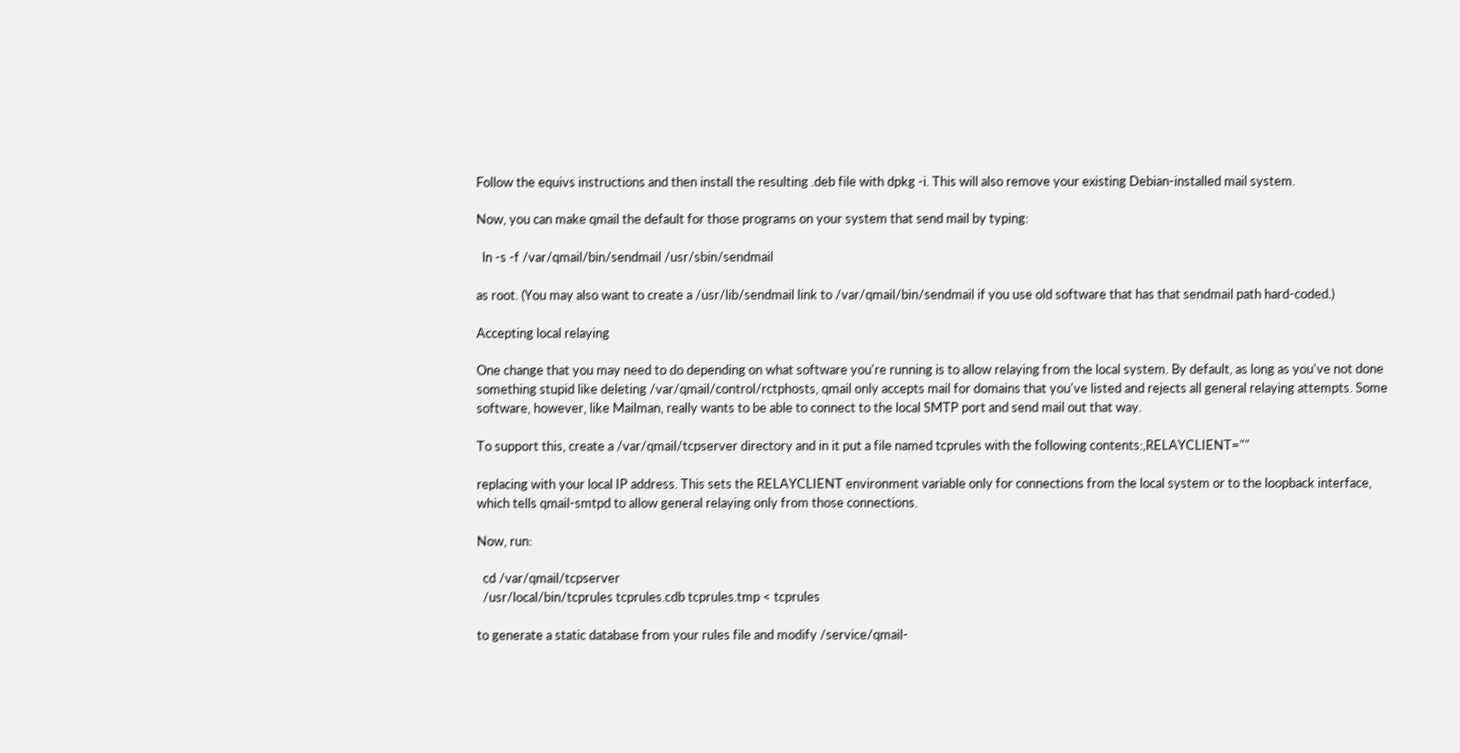Follow the equivs instructions and then install the resulting .deb file with dpkg -i. This will also remove your existing Debian-installed mail system.

Now, you can make qmail the default for those programs on your system that send mail by typing:

  ln -s -f /var/qmail/bin/sendmail /usr/sbin/sendmail

as root. (You may also want to create a /usr/lib/sendmail link to /var/qmail/bin/sendmail if you use old software that has that sendmail path hard-coded.)

Accepting local relaying

One change that you may need to do depending on what software you're running is to allow relaying from the local system. By default, as long as you've not done something stupid like deleting /var/qmail/control/rctphosts, qmail only accepts mail for domains that you've listed and rejects all general relaying attempts. Some software, however, like Mailman, really wants to be able to connect to the local SMTP port and send mail out that way.

To support this, create a /var/qmail/tcpserver directory and in it put a file named tcprules with the following contents:,RELAYCLIENT=""

replacing with your local IP address. This sets the RELAYCLIENT environment variable only for connections from the local system or to the loopback interface, which tells qmail-smtpd to allow general relaying only from those connections.

Now, run:

  cd /var/qmail/tcpserver
  /usr/local/bin/tcprules tcprules.cdb tcprules.tmp < tcprules

to generate a static database from your rules file and modify /service/qmail-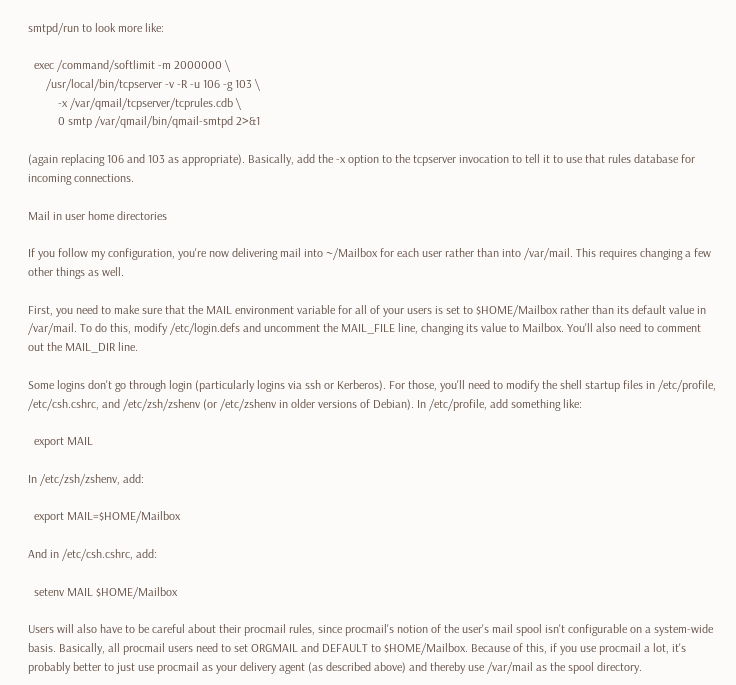smtpd/run to look more like:

  exec /command/softlimit -m 2000000 \
      /usr/local/bin/tcpserver -v -R -u 106 -g 103 \
          -x /var/qmail/tcpserver/tcprules.cdb \
          0 smtp /var/qmail/bin/qmail-smtpd 2>&1

(again replacing 106 and 103 as appropriate). Basically, add the -x option to the tcpserver invocation to tell it to use that rules database for incoming connections.

Mail in user home directories

If you follow my configuration, you're now delivering mail into ~/Mailbox for each user rather than into /var/mail. This requires changing a few other things as well.

First, you need to make sure that the MAIL environment variable for all of your users is set to $HOME/Mailbox rather than its default value in /var/mail. To do this, modify /etc/login.defs and uncomment the MAIL_FILE line, changing its value to Mailbox. You'll also need to comment out the MAIL_DIR line.

Some logins don't go through login (particularly logins via ssh or Kerberos). For those, you'll need to modify the shell startup files in /etc/profile, /etc/csh.cshrc, and /etc/zsh/zshenv (or /etc/zshenv in older versions of Debian). In /etc/profile, add something like:

  export MAIL

In /etc/zsh/zshenv, add:

  export MAIL=$HOME/Mailbox

And in /etc/csh.cshrc, add:

  setenv MAIL $HOME/Mailbox

Users will also have to be careful about their procmail rules, since procmail's notion of the user's mail spool isn't configurable on a system-wide basis. Basically, all procmail users need to set ORGMAIL and DEFAULT to $HOME/Mailbox. Because of this, if you use procmail a lot, it's probably better to just use procmail as your delivery agent (as described above) and thereby use /var/mail as the spool directory.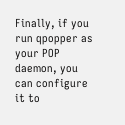Finally, if you run qpopper as your POP daemon, you can configure it to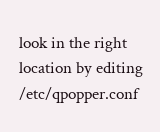look in the right location by editing /etc/qpopper.conf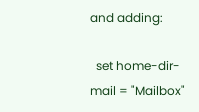and adding:

  set home-dir-mail = "Mailbox"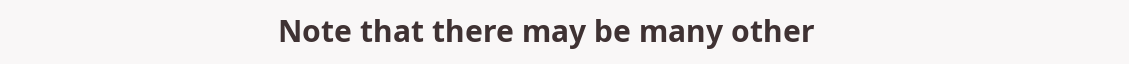Note that there may be many other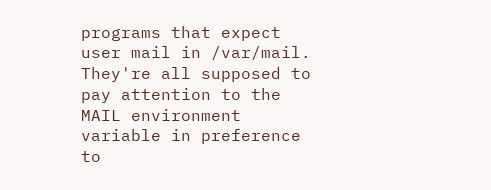programs that expect user mail in /var/mail. They're all supposed to pay attention to the MAIL environment variable in preference to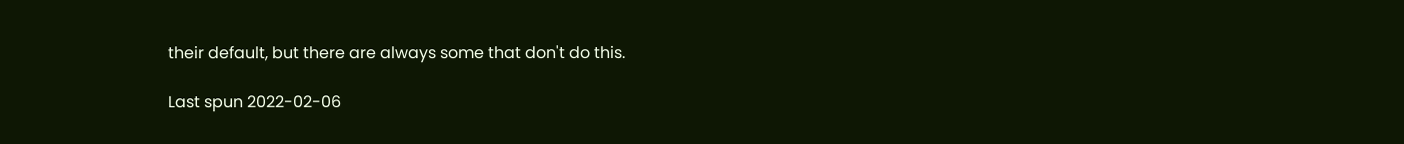their default, but there are always some that don't do this.

Last spun 2022-02-06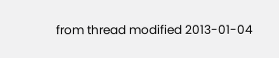from thread modified 2013-01-04